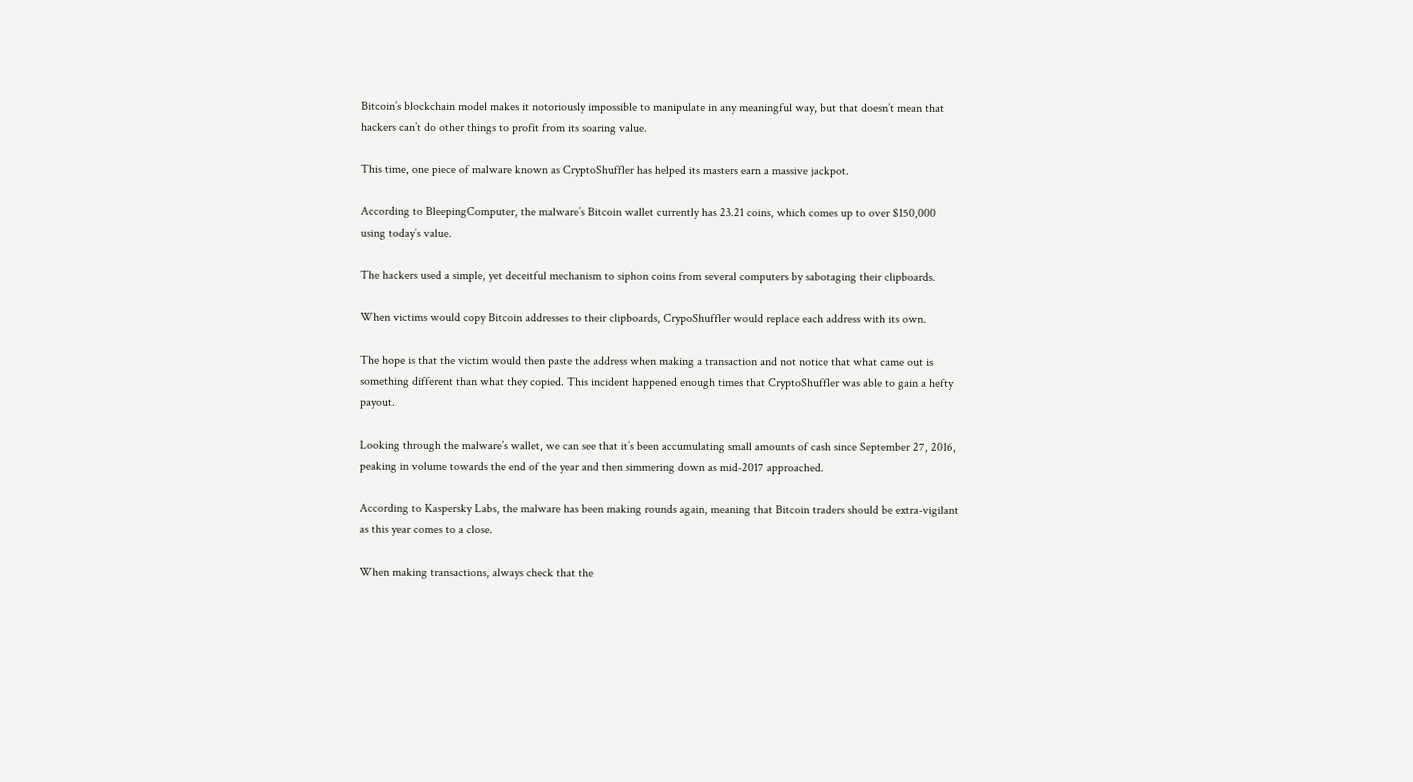Bitcoin’s blockchain model makes it notoriously impossible to manipulate in any meaningful way, but that doesn’t mean that hackers can’t do other things to profit from its soaring value.

This time, one piece of malware known as CryptoShuffler has helped its masters earn a massive jackpot.

According to BleepingComputer, the malware’s Bitcoin wallet currently has 23.21 coins, which comes up to over $150,000 using today’s value.

The hackers used a simple, yet deceitful mechanism to siphon coins from several computers by sabotaging their clipboards.

When victims would copy Bitcoin addresses to their clipboards, CrypoShuffler would replace each address with its own.

The hope is that the victim would then paste the address when making a transaction and not notice that what came out is something different than what they copied. This incident happened enough times that CryptoShuffler was able to gain a hefty payout.

Looking through the malware’s wallet, we can see that it’s been accumulating small amounts of cash since September 27, 2016, peaking in volume towards the end of the year and then simmering down as mid-2017 approached.

According to Kaspersky Labs, the malware has been making rounds again, meaning that Bitcoin traders should be extra-vigilant as this year comes to a close.

When making transactions, always check that the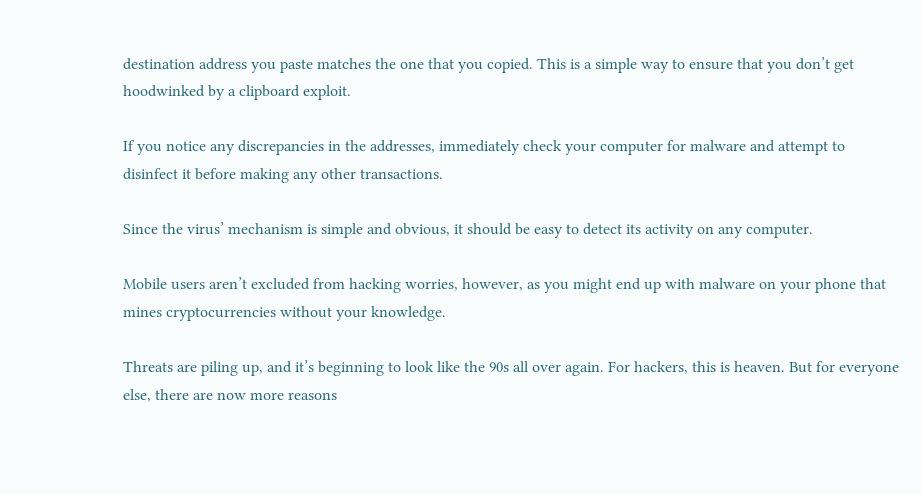destination address you paste matches the one that you copied. This is a simple way to ensure that you don’t get hoodwinked by a clipboard exploit.

If you notice any discrepancies in the addresses, immediately check your computer for malware and attempt to disinfect it before making any other transactions.

Since the virus’ mechanism is simple and obvious, it should be easy to detect its activity on any computer.

Mobile users aren’t excluded from hacking worries, however, as you might end up with malware on your phone that mines cryptocurrencies without your knowledge.

Threats are piling up, and it’s beginning to look like the 90s all over again. For hackers, this is heaven. But for everyone else, there are now more reasons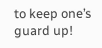to keep one’s guard up!